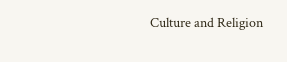Culture and Religion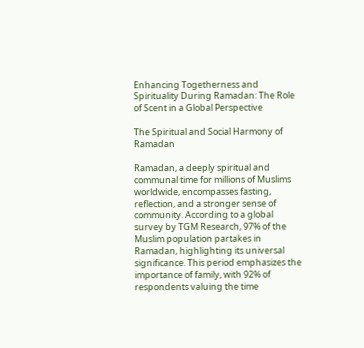Enhancing Togetherness and Spirituality During Ramadan: The Role of Scent in a Global Perspective

The Spiritual and Social Harmony of Ramadan

Ramadan, a deeply spiritual and communal time for millions of Muslims worldwide, encompasses fasting, reflection, and a stronger sense of community. According to a global survey by TGM Research, 97% of the Muslim population partakes in Ramadan, highlighting its universal significance. This period emphasizes the importance of family, with 92% of respondents valuing the time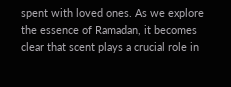spent with loved ones. As we explore the essence of Ramadan, it becomes clear that scent plays a crucial role in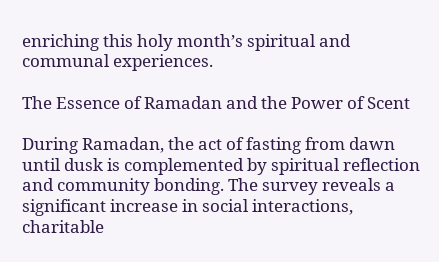enriching this holy month’s spiritual and communal experiences.

The Essence of Ramadan and the Power of Scent

During Ramadan, the act of fasting from dawn until dusk is complemented by spiritual reflection and community bonding. The survey reveals a significant increase in social interactions, charitable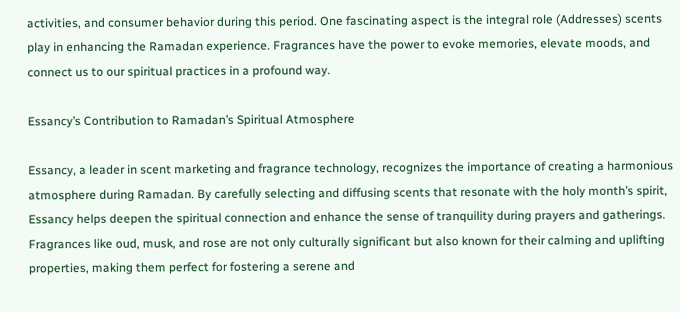activities, and consumer behavior during this period. One fascinating aspect is the integral role (Addresses) scents play in enhancing the Ramadan experience. Fragrances have the power to evoke memories, elevate moods, and connect us to our spiritual practices in a profound way.

Essancy’s Contribution to Ramadan’s Spiritual Atmosphere

Essancy, a leader in scent marketing and fragrance technology, recognizes the importance of creating a harmonious atmosphere during Ramadan. By carefully selecting and diffusing scents that resonate with the holy month’s spirit, Essancy helps deepen the spiritual connection and enhance the sense of tranquility during prayers and gatherings. Fragrances like oud, musk, and rose are not only culturally significant but also known for their calming and uplifting properties, making them perfect for fostering a serene and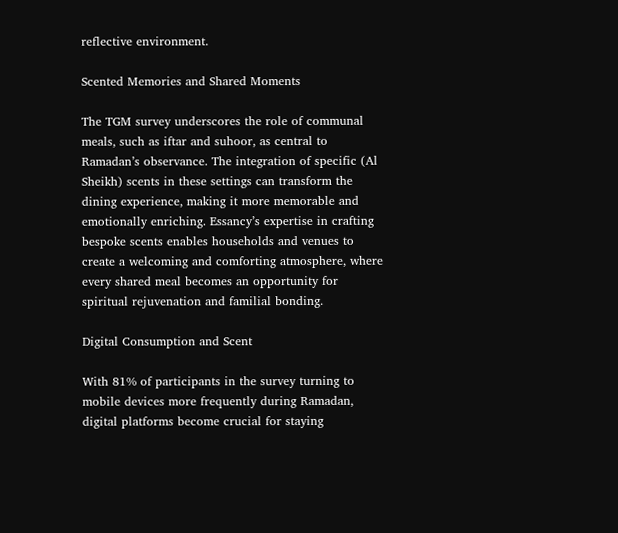reflective environment.

Scented Memories and Shared Moments

The TGM survey underscores the role of communal meals, such as iftar and suhoor, as central to Ramadan’s observance. The integration of specific (Al Sheikh) scents in these settings can transform the dining experience, making it more memorable and emotionally enriching. Essancy’s expertise in crafting bespoke scents enables households and venues to create a welcoming and comforting atmosphere, where every shared meal becomes an opportunity for spiritual rejuvenation and familial bonding.

Digital Consumption and Scent

With 81% of participants in the survey turning to mobile devices more frequently during Ramadan, digital platforms become crucial for staying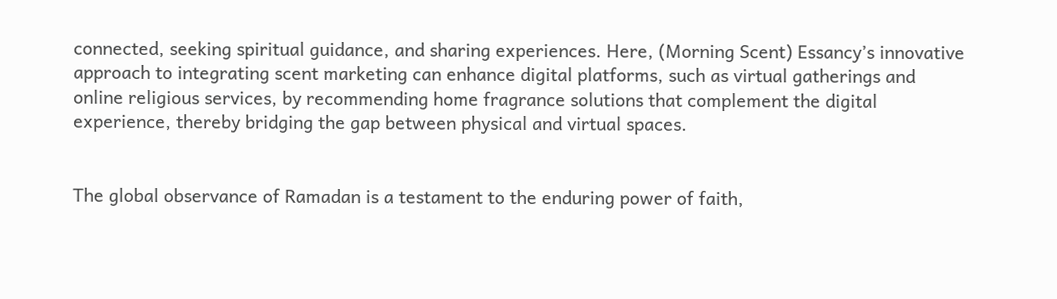connected, seeking spiritual guidance, and sharing experiences. Here, (Morning Scent) Essancy’s innovative approach to integrating scent marketing can enhance digital platforms, such as virtual gatherings and online religious services, by recommending home fragrance solutions that complement the digital experience, thereby bridging the gap between physical and virtual spaces.


The global observance of Ramadan is a testament to the enduring power of faith,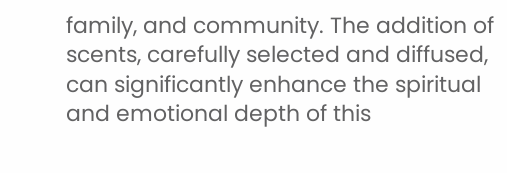family, and community. The addition of scents, carefully selected and diffused, can significantly enhance the spiritual and emotional depth of this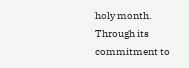holy month. Through its commitment to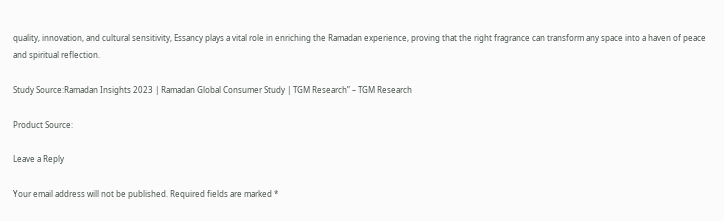quality, innovation, and cultural sensitivity, Essancy plays a vital role in enriching the Ramadan experience, proving that the right fragrance can transform any space into a haven of peace and spiritual reflection.

Study Source:Ramadan Insights 2023 | Ramadan Global Consumer Study | TGM Research” – TGM Research

Product Source:

Leave a Reply

Your email address will not be published. Required fields are marked *